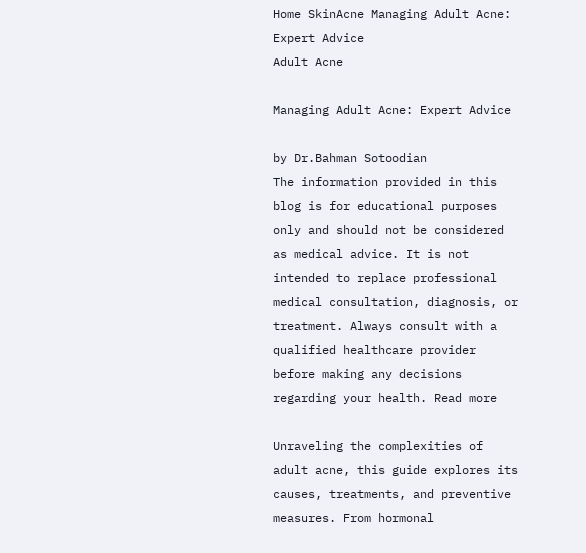Home SkinAcne Managing Adult Acne: Expert Advice
Adult Acne

Managing Adult Acne: Expert Advice

by Dr.Bahman Sotoodian
The information provided in this blog is for educational purposes only and should not be considered as medical advice. It is not intended to replace professional medical consultation, diagnosis, or treatment. Always consult with a qualified healthcare provider before making any decisions regarding your health. Read more

Unraveling the complexities of adult acne, this guide explores its causes, treatments, and preventive measures. From hormonal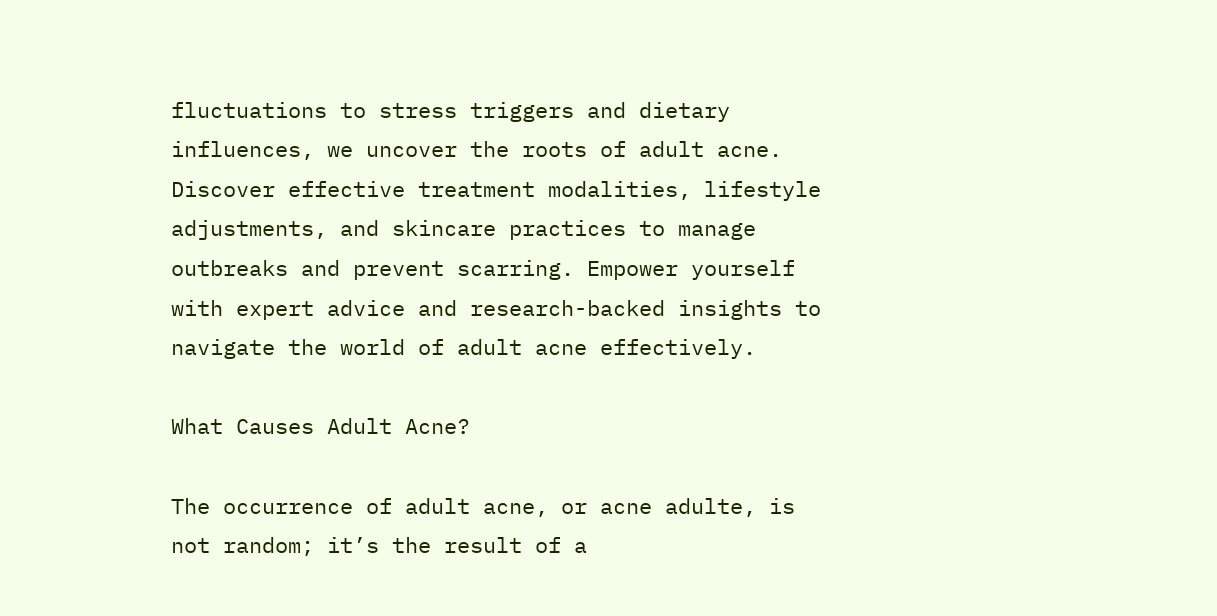fluctuations to stress triggers and dietary influences, we uncover the roots of adult acne. Discover effective treatment modalities, lifestyle adjustments, and skincare practices to manage outbreaks and prevent scarring. Empower yourself with expert advice and research-backed insights to navigate the world of adult acne effectively.

What Causes Adult Acne?

The occurrence of adult acne, or acne adulte, is not random; it’s the result of a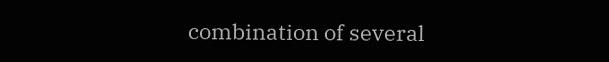combination of several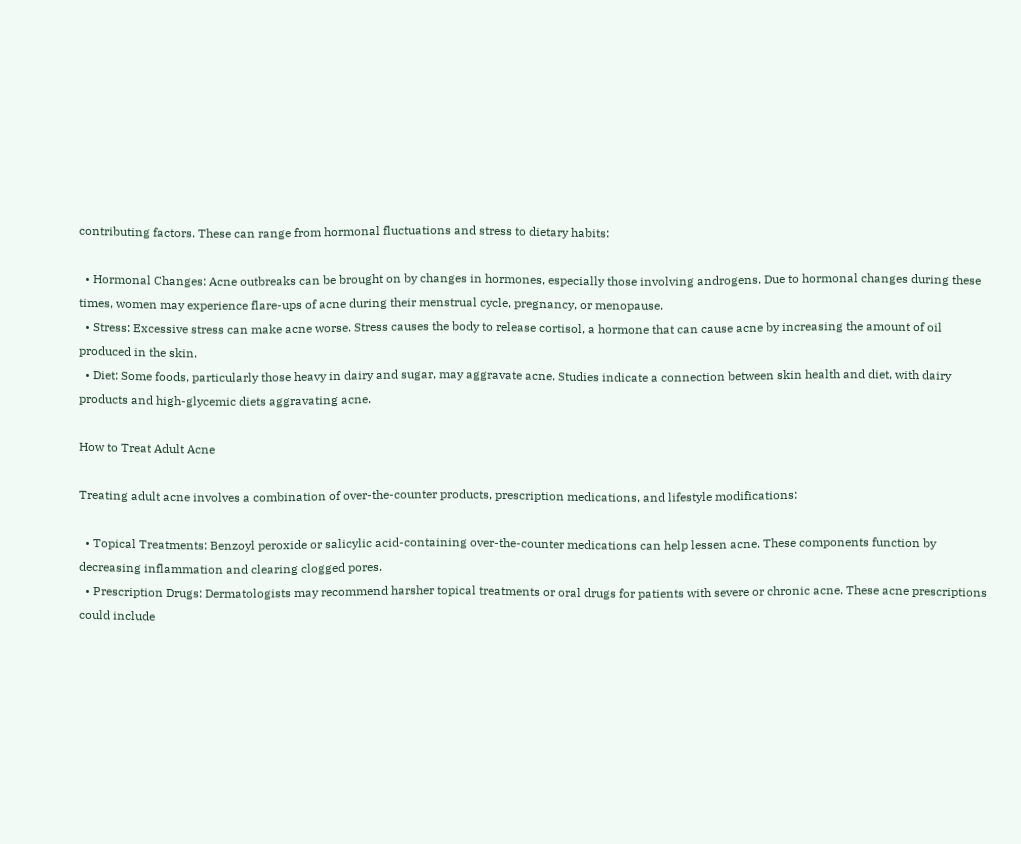contributing factors. These can range from hormonal fluctuations and stress to dietary habits:

  • Hormonal Changes: Acne outbreaks can be brought on by changes in hormones, especially those involving androgens. Due to hormonal changes during these times, women may experience flare-ups of acne during their menstrual cycle, pregnancy, or menopause.
  • Stress: Excessive stress can make acne worse. Stress causes the body to release cortisol, a hormone that can cause acne by increasing the amount of oil produced in the skin.
  • Diet: Some foods, particularly those heavy in dairy and sugar, may aggravate acne. Studies indicate a connection between skin health and diet, with dairy products and high-glycemic diets aggravating acne.

How to Treat Adult Acne

Treating adult acne involves a combination of over-the-counter products, prescription medications, and lifestyle modifications:

  • Topical Treatments: Benzoyl peroxide or salicylic acid-containing over-the-counter medications can help lessen acne. These components function by decreasing inflammation and clearing clogged pores.
  • Prescription Drugs: Dermatologists may recommend harsher topical treatments or oral drugs for patients with severe or chronic acne. These acne prescriptions could include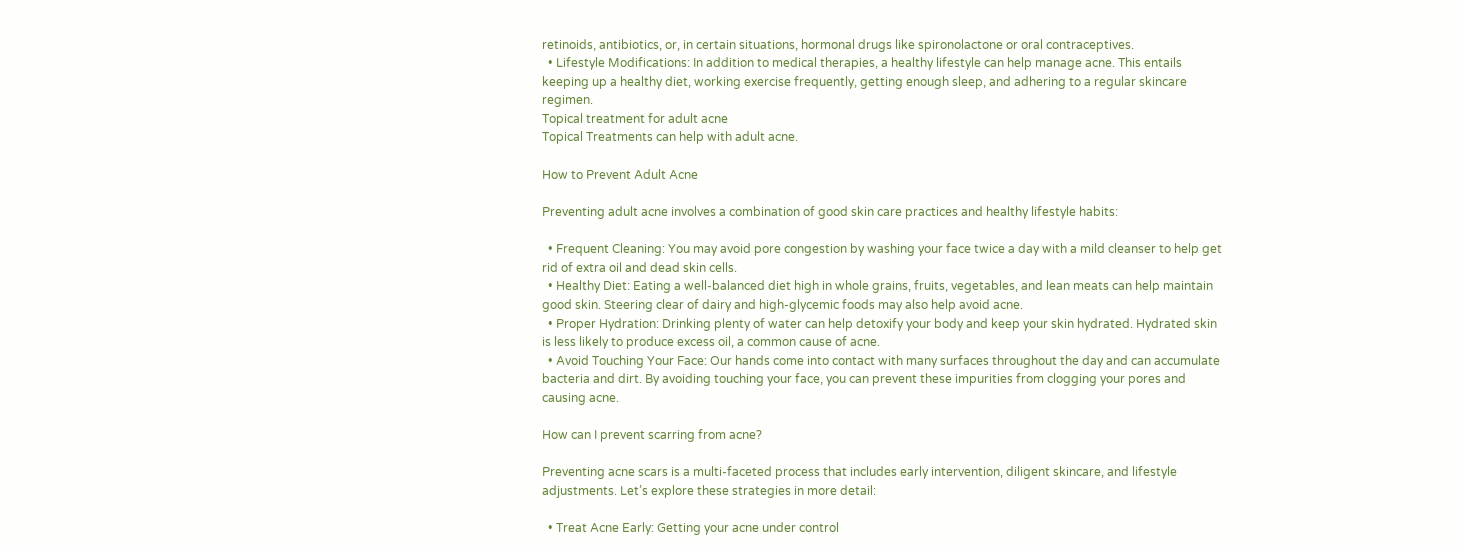retinoids, antibiotics, or, in certain situations, hormonal drugs like spironolactone or oral contraceptives.
  • Lifestyle Modifications: In addition to medical therapies, a healthy lifestyle can help manage acne. This entails keeping up a healthy diet, working exercise frequently, getting enough sleep, and adhering to a regular skincare regimen.
Topical treatment for adult acne
Topical Treatments can help with adult acne.

How to Prevent Adult Acne

Preventing adult acne involves a combination of good skin care practices and healthy lifestyle habits:

  • Frequent Cleaning: You may avoid pore congestion by washing your face twice a day with a mild cleanser to help get rid of extra oil and dead skin cells.
  • Healthy Diet: Eating a well-balanced diet high in whole grains, fruits, vegetables, and lean meats can help maintain good skin. Steering clear of dairy and high-glycemic foods may also help avoid acne.
  • Proper Hydration: Drinking plenty of water can help detoxify your body and keep your skin hydrated. Hydrated skin is less likely to produce excess oil, a common cause of acne.
  • Avoid Touching Your Face: Our hands come into contact with many surfaces throughout the day and can accumulate bacteria and dirt. By avoiding touching your face, you can prevent these impurities from clogging your pores and causing acne.

How can I prevent scarring from acne?

Preventing acne scars is a multi-faceted process that includes early intervention, diligent skincare, and lifestyle adjustments. Let’s explore these strategies in more detail:

  • Treat Acne Early: Getting your acne under control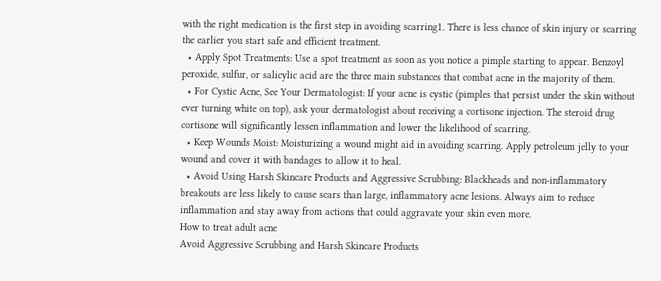with the right medication is the first step in avoiding scarring1. There is less chance of skin injury or scarring the earlier you start safe and efficient treatment.
  • Apply Spot Treatments: Use a spot treatment as soon as you notice a pimple starting to appear. Benzoyl peroxide, sulfur, or salicylic acid are the three main substances that combat acne in the majority of them.
  • For Cystic Acne, See Your Dermatologist: If your acne is cystic (pimples that persist under the skin without ever turning white on top), ask your dermatologist about receiving a cortisone injection. The steroid drug cortisone will significantly lessen inflammation and lower the likelihood of scarring.
  • Keep Wounds Moist: Moisturizing a wound might aid in avoiding scarring. Apply petroleum jelly to your wound and cover it with bandages to allow it to heal.
  • Avoid Using Harsh Skincare Products and Aggressive Scrubbing: Blackheads and non-inflammatory breakouts are less likely to cause scars than large, inflammatory acne lesions. Always aim to reduce inflammation and stay away from actions that could aggravate your skin even more.
How to treat adult acne
Avoid Aggressive Scrubbing and Harsh Skincare Products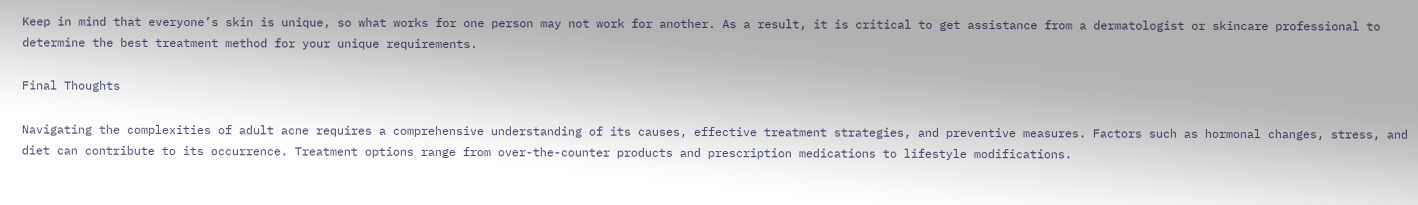Keep in mind that everyone’s skin is unique, so what works for one person may not work for another. As a result, it is critical to get assistance from a dermatologist or skincare professional to determine the best treatment method for your unique requirements.

Final Thoughts

Navigating the complexities of adult acne requires a comprehensive understanding of its causes, effective treatment strategies, and preventive measures. Factors such as hormonal changes, stress, and diet can contribute to its occurrence. Treatment options range from over-the-counter products and prescription medications to lifestyle modifications.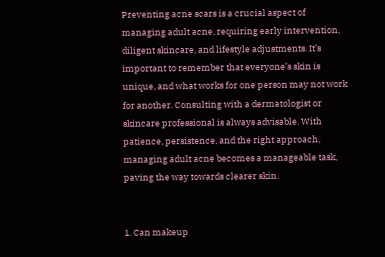Preventing acne scars is a crucial aspect of managing adult acne, requiring early intervention, diligent skincare, and lifestyle adjustments. It’s important to remember that everyone’s skin is unique, and what works for one person may not work for another. Consulting with a dermatologist or skincare professional is always advisable. With patience, persistence, and the right approach, managing adult acne becomes a manageable task, paving the way towards clearer skin.


1. Can makeup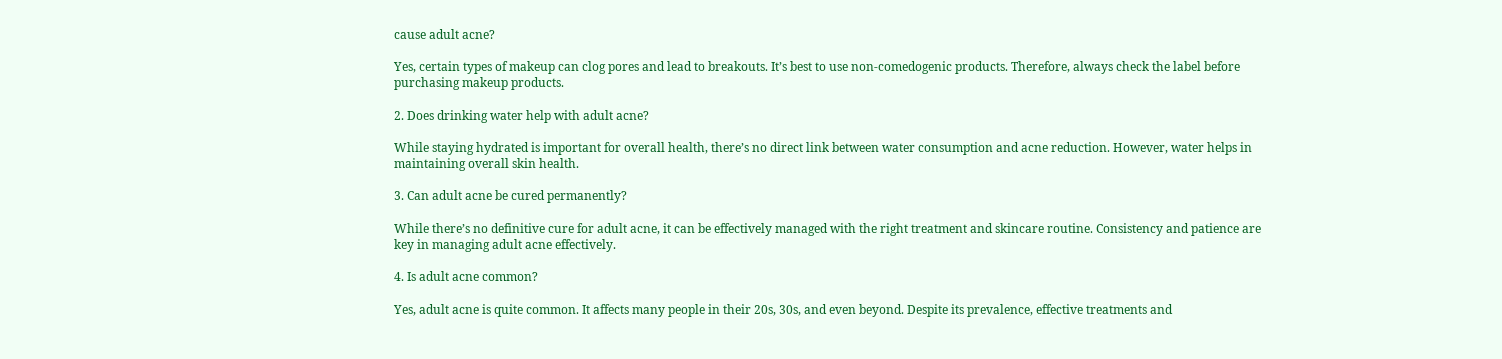cause adult acne?

Yes, certain types of makeup can clog pores and lead to breakouts. It’s best to use non-comedogenic products. Therefore, always check the label before purchasing makeup products.

2. Does drinking water help with adult acne?

While staying hydrated is important for overall health, there’s no direct link between water consumption and acne reduction. However, water helps in maintaining overall skin health.

3. Can adult acne be cured permanently?

While there’s no definitive cure for adult acne, it can be effectively managed with the right treatment and skincare routine. Consistency and patience are key in managing adult acne effectively.

4. Is adult acne common?

Yes, adult acne is quite common. It affects many people in their 20s, 30s, and even beyond. Despite its prevalence, effective treatments and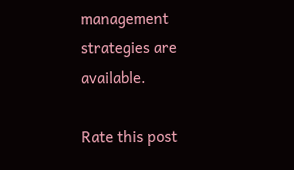management strategies are available.

Rate this post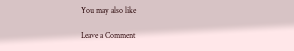You may also like

Leave a Comment